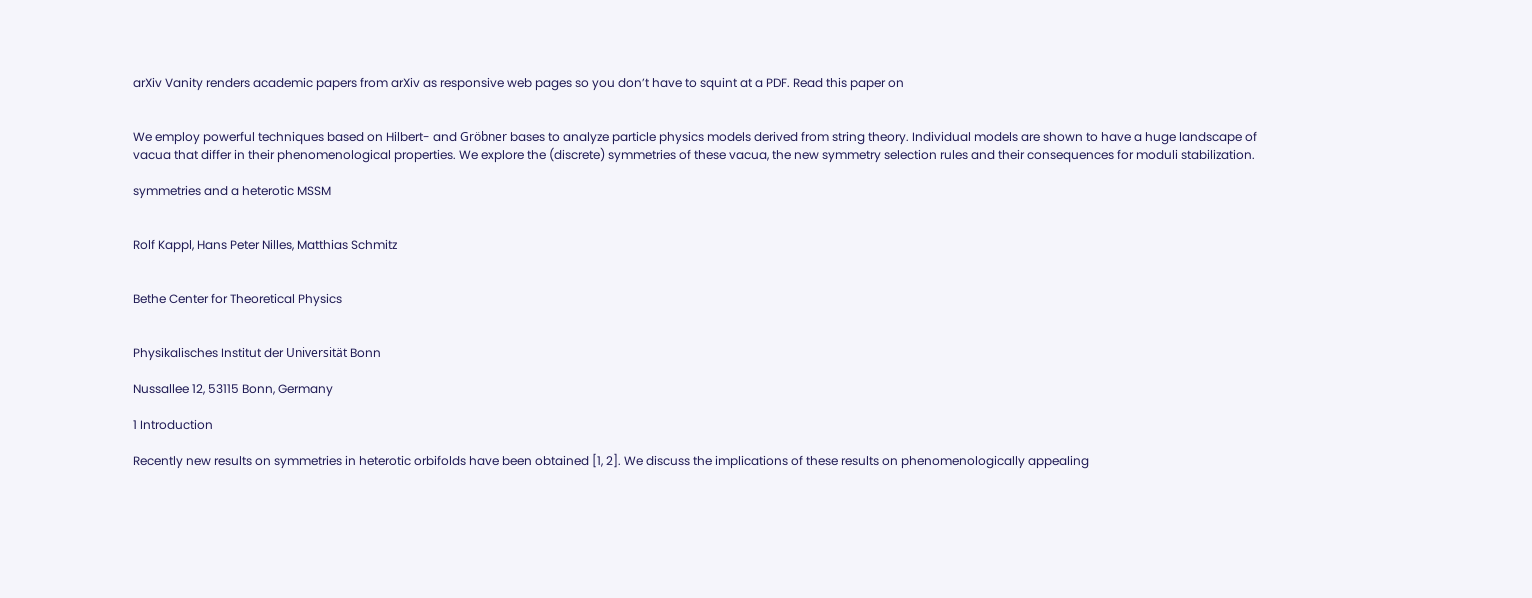arXiv Vanity renders academic papers from arXiv as responsive web pages so you don’t have to squint at a PDF. Read this paper on


We employ powerful techniques based on Hilbert- and Gröbner bases to analyze particle physics models derived from string theory. Individual models are shown to have a huge landscape of vacua that differ in their phenomenological properties. We explore the (discrete) symmetries of these vacua, the new symmetry selection rules and their consequences for moduli stabilization.

symmetries and a heterotic MSSM


Rolf Kappl, Hans Peter Nilles, Matthias Schmitz


Bethe Center for Theoretical Physics


Physikalisches Institut der Universität Bonn

Nussallee 12, 53115 Bonn, Germany

1 Introduction

Recently new results on symmetries in heterotic orbifolds have been obtained [1, 2]. We discuss the implications of these results on phenomenologically appealing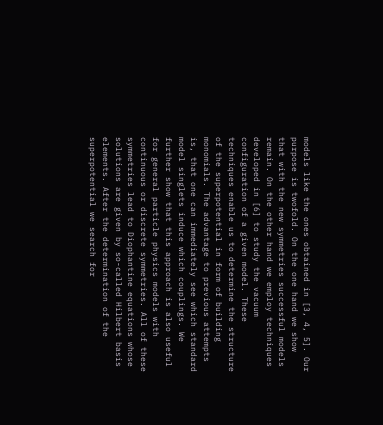models like the ones obtained in [3, 4, 5]. Our purpose is twofold. On the one hand we show that with the new symmetries successful models remain. On the other hand we employ techniques developed in [6] to study the vacuum configuration of a given model. These techniques enable us to determine the structure of the superpotential in form of building monomials. The advantage to previous attempts is, that one can immediately see which standard model singlets induce which couplings. We further show that this approach is also useful for general particle physics models with continuous or discrete symmetries. All of these symmetries lead to Diophantine equations whose solutions are given by so-called Hilbert basis elements. After the determination of the superpotential we search for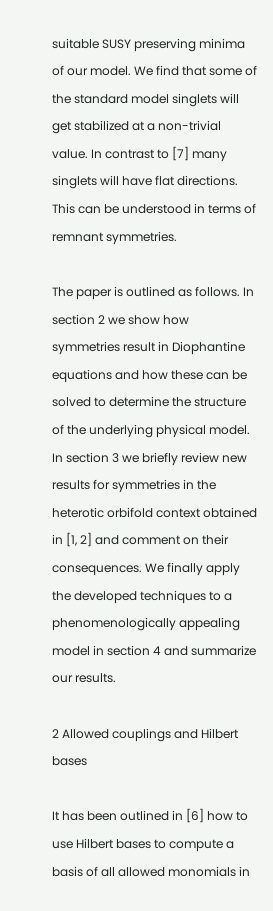suitable SUSY preserving minima of our model. We find that some of the standard model singlets will get stabilized at a non-trivial value. In contrast to [7] many singlets will have flat directions. This can be understood in terms of remnant symmetries.

The paper is outlined as follows. In section 2 we show how symmetries result in Diophantine equations and how these can be solved to determine the structure of the underlying physical model. In section 3 we briefly review new results for symmetries in the heterotic orbifold context obtained in [1, 2] and comment on their consequences. We finally apply the developed techniques to a phenomenologically appealing model in section 4 and summarize our results.

2 Allowed couplings and Hilbert bases

It has been outlined in [6] how to use Hilbert bases to compute a basis of all allowed monomials in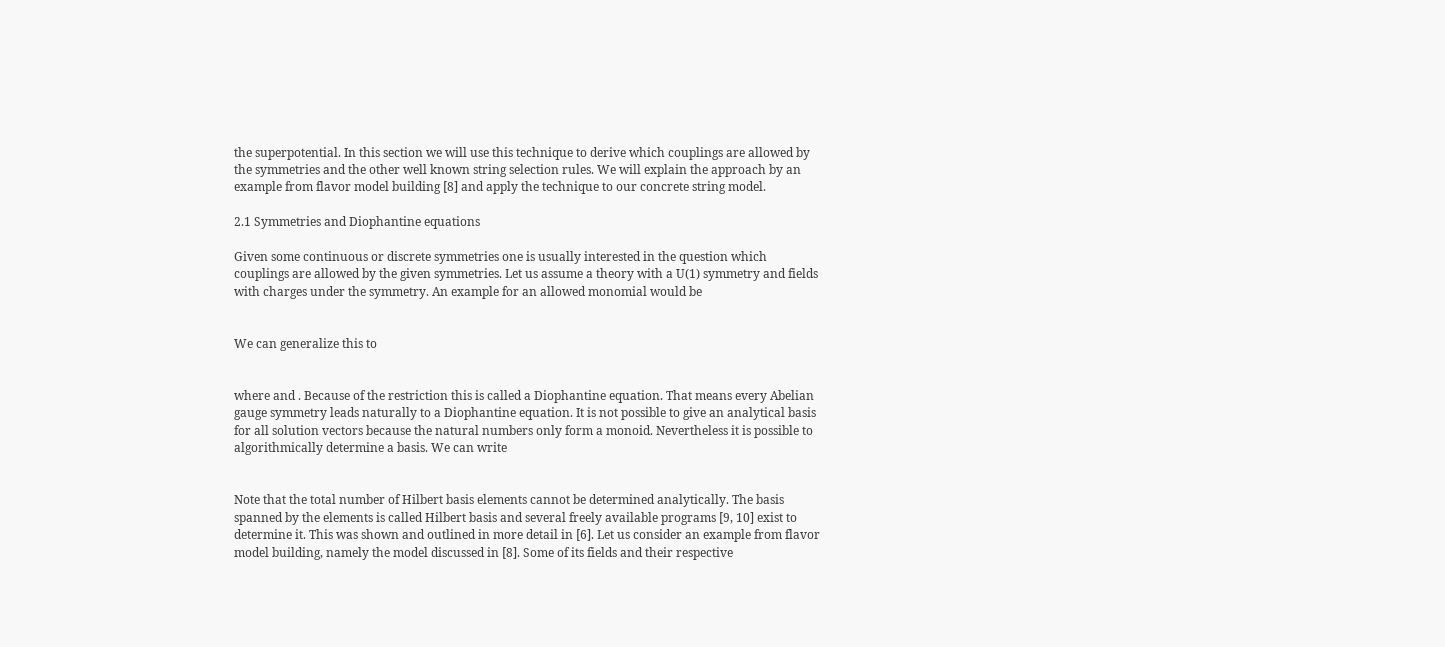the superpotential. In this section we will use this technique to derive which couplings are allowed by the symmetries and the other well known string selection rules. We will explain the approach by an example from flavor model building [8] and apply the technique to our concrete string model.

2.1 Symmetries and Diophantine equations

Given some continuous or discrete symmetries one is usually interested in the question which couplings are allowed by the given symmetries. Let us assume a theory with a U(1) symmetry and fields with charges under the symmetry. An example for an allowed monomial would be


We can generalize this to


where and . Because of the restriction this is called a Diophantine equation. That means every Abelian gauge symmetry leads naturally to a Diophantine equation. It is not possible to give an analytical basis for all solution vectors because the natural numbers only form a monoid. Nevertheless it is possible to algorithmically determine a basis. We can write


Note that the total number of Hilbert basis elements cannot be determined analytically. The basis spanned by the elements is called Hilbert basis and several freely available programs [9, 10] exist to determine it. This was shown and outlined in more detail in [6]. Let us consider an example from flavor model building, namely the model discussed in [8]. Some of its fields and their respective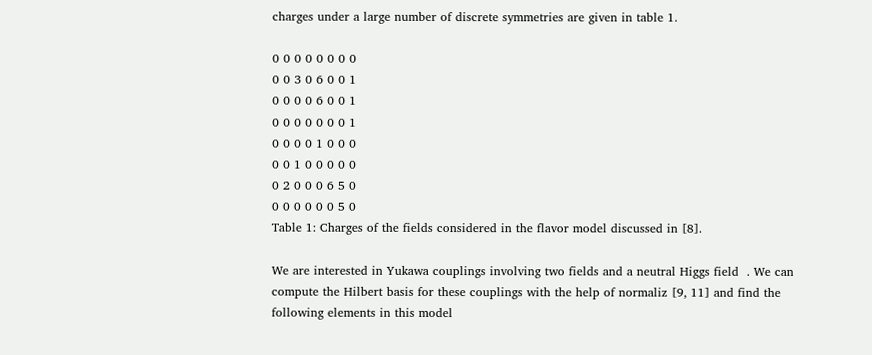charges under a large number of discrete symmetries are given in table 1.

0 0 0 0 0 0 0 0
0 0 3 0 6 0 0 1
0 0 0 0 6 0 0 1
0 0 0 0 0 0 0 1
0 0 0 0 1 0 0 0
0 0 1 0 0 0 0 0
0 2 0 0 0 6 5 0
0 0 0 0 0 0 5 0
Table 1: Charges of the fields considered in the flavor model discussed in [8].

We are interested in Yukawa couplings involving two fields and a neutral Higgs field  . We can compute the Hilbert basis for these couplings with the help of normaliz [9, 11] and find the following elements in this model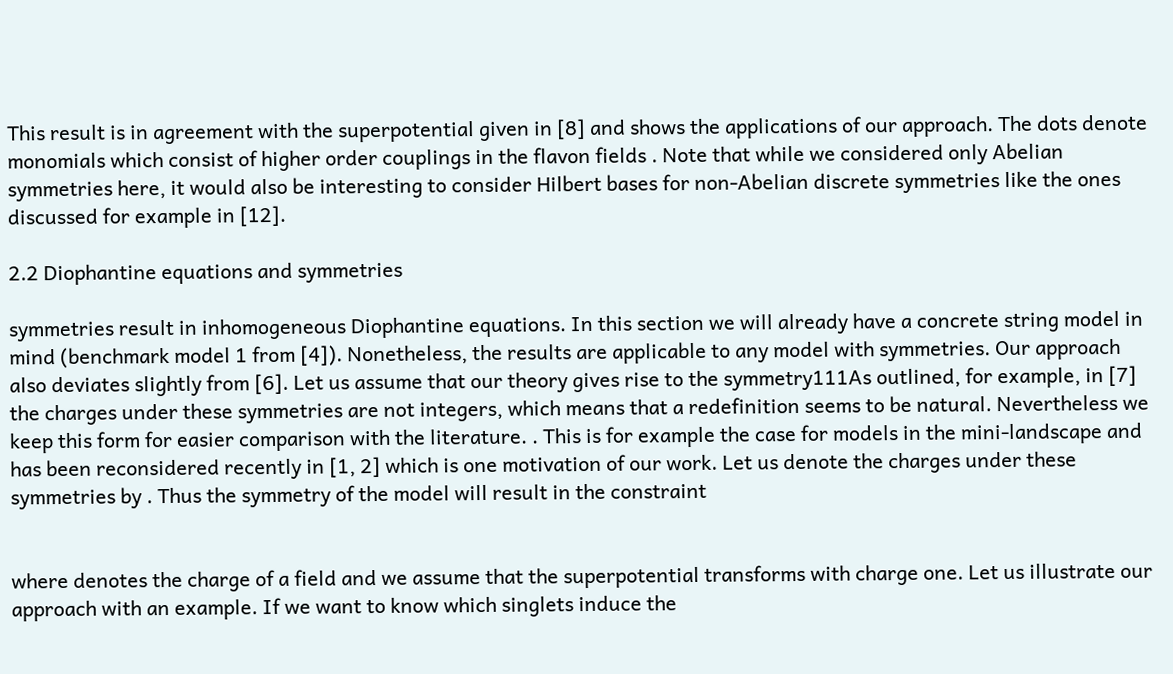This result is in agreement with the superpotential given in [8] and shows the applications of our approach. The dots denote monomials which consist of higher order couplings in the flavon fields . Note that while we considered only Abelian symmetries here, it would also be interesting to consider Hilbert bases for non-Abelian discrete symmetries like the ones discussed for example in [12].

2.2 Diophantine equations and symmetries

symmetries result in inhomogeneous Diophantine equations. In this section we will already have a concrete string model in mind (benchmark model 1 from [4]). Nonetheless, the results are applicable to any model with symmetries. Our approach also deviates slightly from [6]. Let us assume that our theory gives rise to the symmetry111As outlined, for example, in [7] the charges under these symmetries are not integers, which means that a redefinition seems to be natural. Nevertheless we keep this form for easier comparison with the literature. . This is for example the case for models in the mini-landscape and has been reconsidered recently in [1, 2] which is one motivation of our work. Let us denote the charges under these symmetries by . Thus the symmetry of the model will result in the constraint


where denotes the charge of a field and we assume that the superpotential transforms with charge one. Let us illustrate our approach with an example. If we want to know which singlets induce the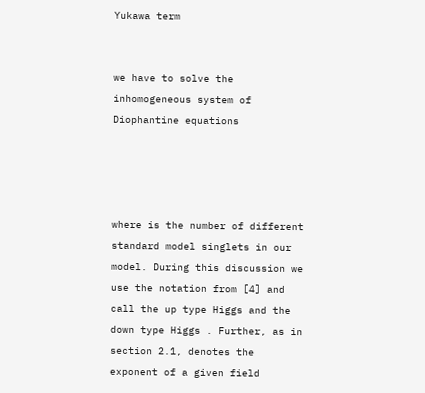Yukawa term


we have to solve the inhomogeneous system of Diophantine equations




where is the number of different standard model singlets in our model. During this discussion we use the notation from [4] and call the up type Higgs and the down type Higgs . Further, as in section 2.1, denotes the exponent of a given field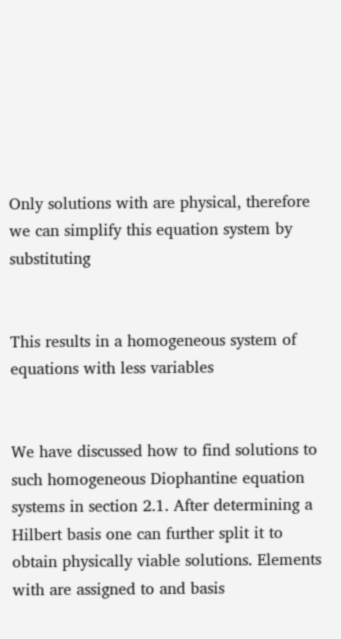Only solutions with are physical, therefore we can simplify this equation system by substituting


This results in a homogeneous system of equations with less variables


We have discussed how to find solutions to such homogeneous Diophantine equation systems in section 2.1. After determining a Hilbert basis one can further split it to obtain physically viable solutions. Elements with are assigned to and basis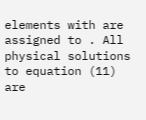elements with are assigned to . All physical solutions to equation (11) are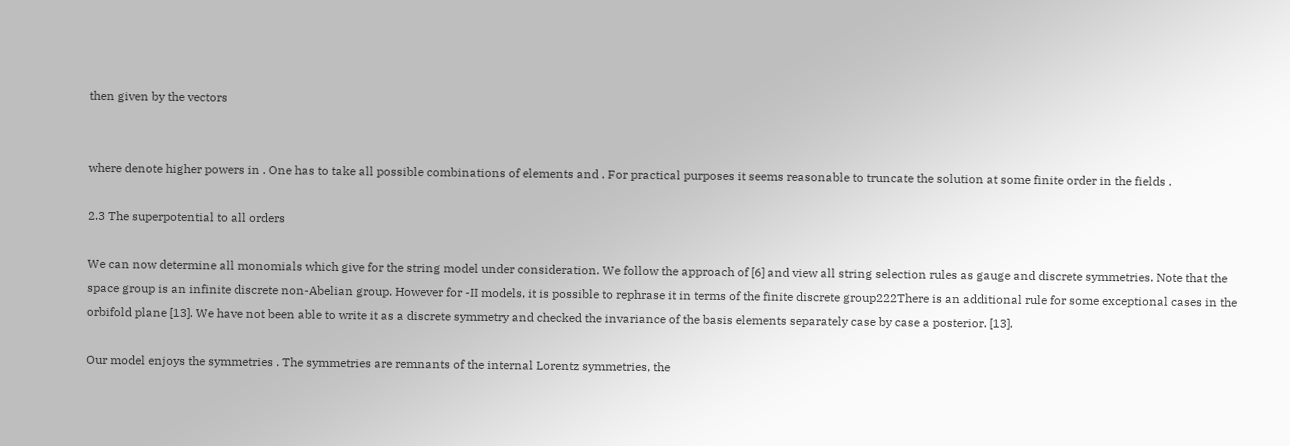then given by the vectors


where denote higher powers in . One has to take all possible combinations of elements and . For practical purposes it seems reasonable to truncate the solution at some finite order in the fields .

2.3 The superpotential to all orders

We can now determine all monomials which give for the string model under consideration. We follow the approach of [6] and view all string selection rules as gauge and discrete symmetries. Note that the space group is an infinite discrete non-Abelian group. However for -II models, it is possible to rephrase it in terms of the finite discrete group222There is an additional rule for some exceptional cases in the orbifold plane [13]. We have not been able to write it as a discrete symmetry and checked the invariance of the basis elements separately case by case a posterior. [13].

Our model enjoys the symmetries . The symmetries are remnants of the internal Lorentz symmetries, the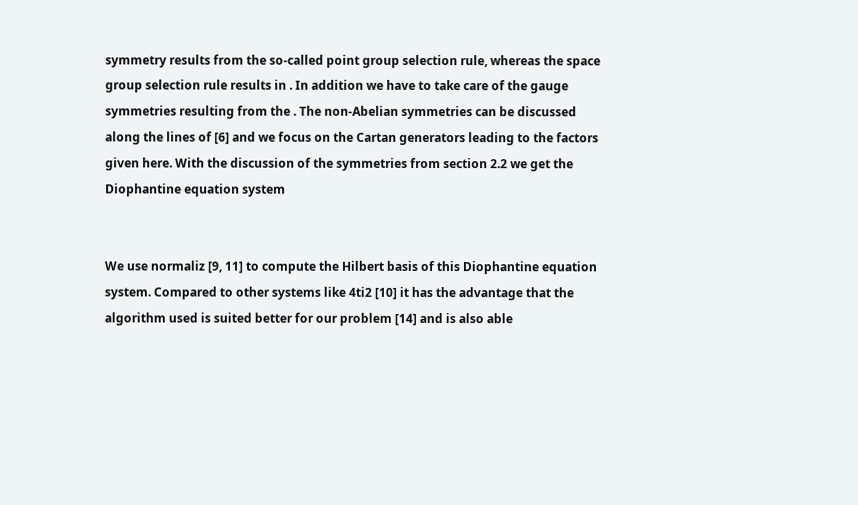symmetry results from the so-called point group selection rule, whereas the space group selection rule results in . In addition we have to take care of the gauge symmetries resulting from the . The non-Abelian symmetries can be discussed along the lines of [6] and we focus on the Cartan generators leading to the factors given here. With the discussion of the symmetries from section 2.2 we get the Diophantine equation system


We use normaliz [9, 11] to compute the Hilbert basis of this Diophantine equation system. Compared to other systems like 4ti2 [10] it has the advantage that the algorithm used is suited better for our problem [14] and is also able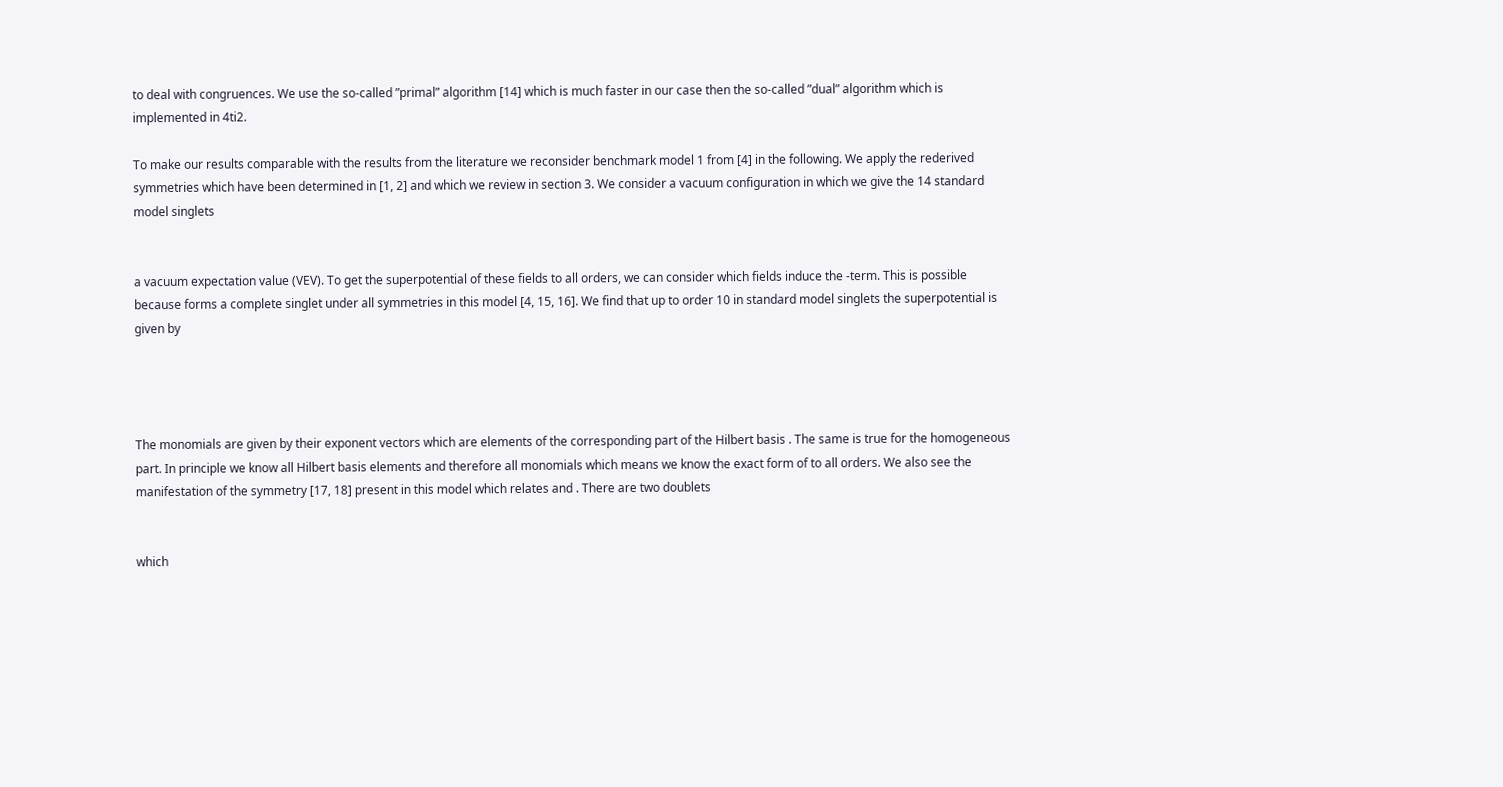to deal with congruences. We use the so-called ”primal” algorithm [14] which is much faster in our case then the so-called ”dual” algorithm which is implemented in 4ti2.

To make our results comparable with the results from the literature we reconsider benchmark model 1 from [4] in the following. We apply the rederived symmetries which have been determined in [1, 2] and which we review in section 3. We consider a vacuum configuration in which we give the 14 standard model singlets


a vacuum expectation value (VEV). To get the superpotential of these fields to all orders, we can consider which fields induce the -term. This is possible because forms a complete singlet under all symmetries in this model [4, 15, 16]. We find that up to order 10 in standard model singlets the superpotential is given by




The monomials are given by their exponent vectors which are elements of the corresponding part of the Hilbert basis . The same is true for the homogeneous part. In principle we know all Hilbert basis elements and therefore all monomials which means we know the exact form of to all orders. We also see the manifestation of the symmetry [17, 18] present in this model which relates and . There are two doublets


which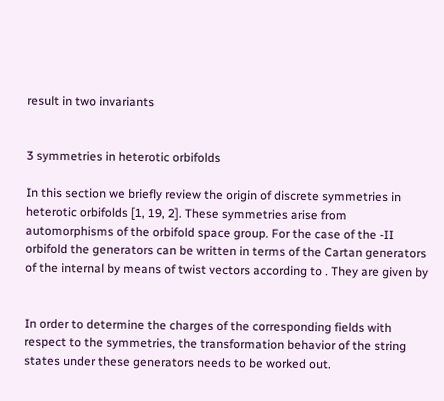result in two invariants


3 symmetries in heterotic orbifolds

In this section we briefly review the origin of discrete symmetries in heterotic orbifolds [1, 19, 2]. These symmetries arise from automorphisms of the orbifold space group. For the case of the -II orbifold the generators can be written in terms of the Cartan generators of the internal by means of twist vectors according to . They are given by


In order to determine the charges of the corresponding fields with respect to the symmetries, the transformation behavior of the string states under these generators needs to be worked out.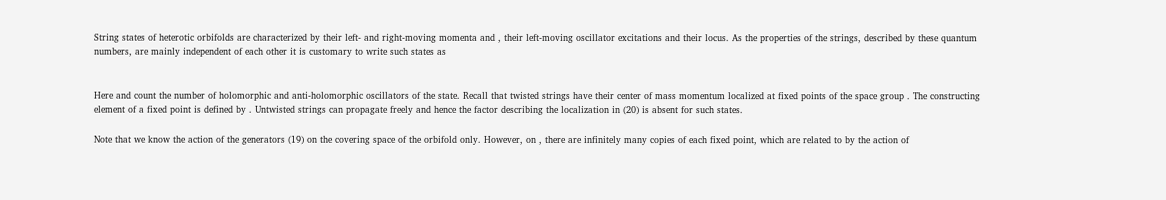String states of heterotic orbifolds are characterized by their left- and right-moving momenta and , their left-moving oscillator excitations and their locus. As the properties of the strings, described by these quantum numbers, are mainly independent of each other it is customary to write such states as


Here and count the number of holomorphic and anti-holomorphic oscillators of the state. Recall that twisted strings have their center of mass momentum localized at fixed points of the space group . The constructing element of a fixed point is defined by . Untwisted strings can propagate freely and hence the factor describing the localization in (20) is absent for such states.

Note that we know the action of the generators (19) on the covering space of the orbifold only. However, on , there are infinitely many copies of each fixed point, which are related to by the action of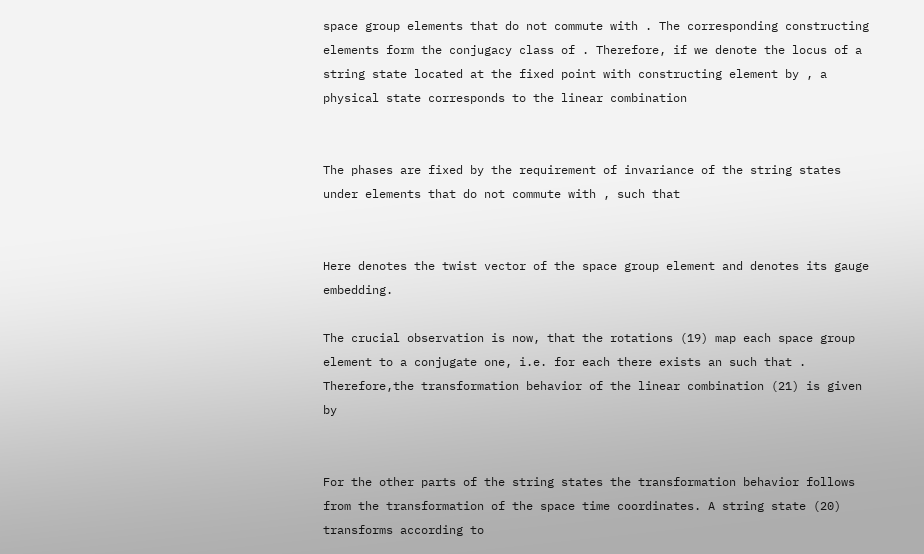space group elements that do not commute with . The corresponding constructing elements form the conjugacy class of . Therefore, if we denote the locus of a string state located at the fixed point with constructing element by , a physical state corresponds to the linear combination


The phases are fixed by the requirement of invariance of the string states under elements that do not commute with , such that


Here denotes the twist vector of the space group element and denotes its gauge embedding.

The crucial observation is now, that the rotations (19) map each space group element to a conjugate one, i.e. for each there exists an such that . Therefore,the transformation behavior of the linear combination (21) is given by


For the other parts of the string states the transformation behavior follows from the transformation of the space time coordinates. A string state (20) transforms according to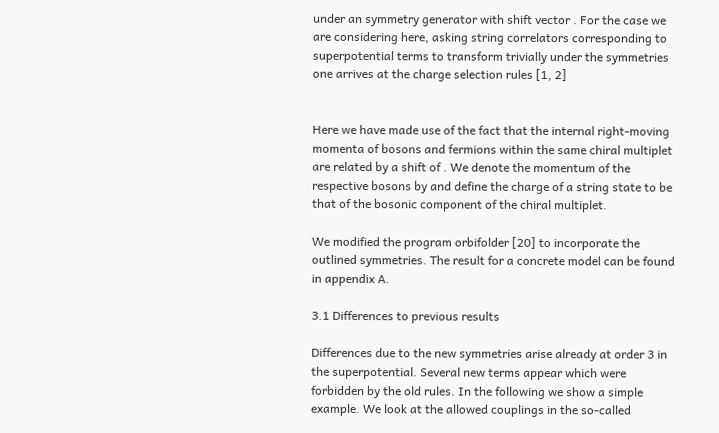under an symmetry generator with shift vector . For the case we are considering here, asking string correlators corresponding to superpotential terms to transform trivially under the symmetries one arrives at the charge selection rules [1, 2]


Here we have made use of the fact that the internal right-moving momenta of bosons and fermions within the same chiral multiplet are related by a shift of . We denote the momentum of the respective bosons by and define the charge of a string state to be that of the bosonic component of the chiral multiplet.

We modified the program orbifolder [20] to incorporate the outlined symmetries. The result for a concrete model can be found in appendix A.

3.1 Differences to previous results

Differences due to the new symmetries arise already at order 3 in the superpotential. Several new terms appear which were forbidden by the old rules. In the following we show a simple example. We look at the allowed couplings in the so-called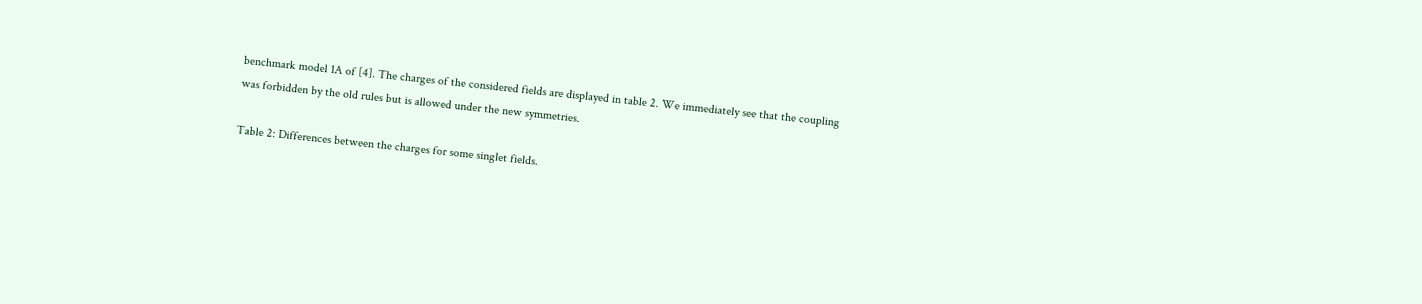benchmark model 1A of [4]. The charges of the considered fields are displayed in table 2. We immediately see that the coupling was forbidden by the old rules but is allowed under the new symmetries.

Table 2: Differences between the charges for some singlet fields.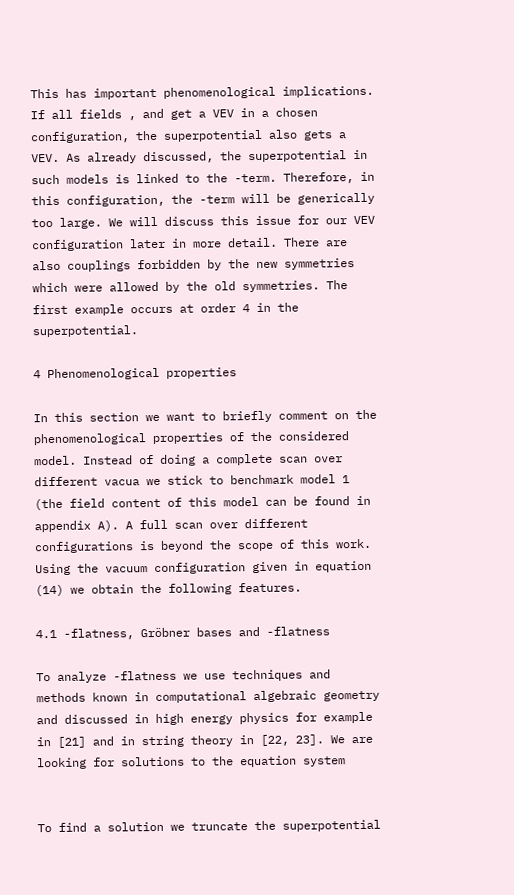This has important phenomenological implications. If all fields , and get a VEV in a chosen configuration, the superpotential also gets a VEV. As already discussed, the superpotential in such models is linked to the -term. Therefore, in this configuration, the -term will be generically too large. We will discuss this issue for our VEV configuration later in more detail. There are also couplings forbidden by the new symmetries which were allowed by the old symmetries. The first example occurs at order 4 in the superpotential.

4 Phenomenological properties

In this section we want to briefly comment on the phenomenological properties of the considered model. Instead of doing a complete scan over different vacua we stick to benchmark model 1 (the field content of this model can be found in appendix A). A full scan over different configurations is beyond the scope of this work. Using the vacuum configuration given in equation (14) we obtain the following features.

4.1 -flatness, Gröbner bases and -flatness

To analyze -flatness we use techniques and methods known in computational algebraic geometry and discussed in high energy physics for example in [21] and in string theory in [22, 23]. We are looking for solutions to the equation system


To find a solution we truncate the superpotential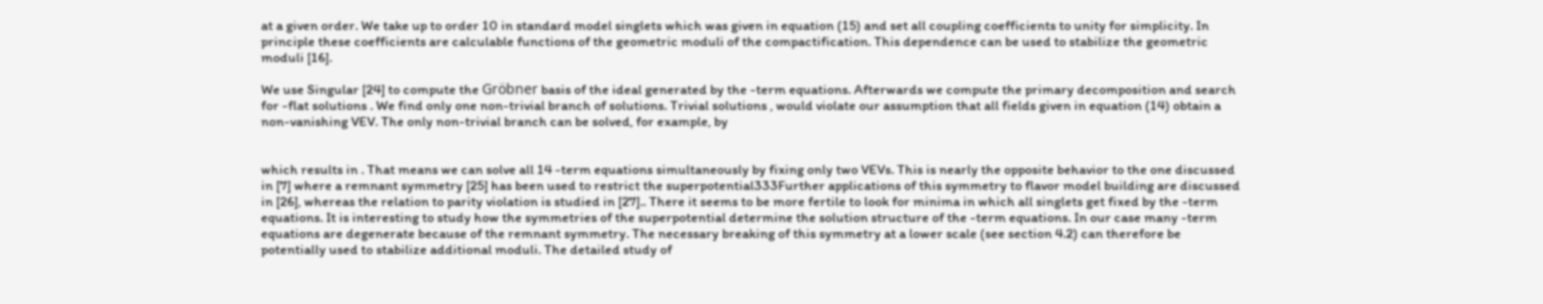at a given order. We take up to order 10 in standard model singlets which was given in equation (15) and set all coupling coefficients to unity for simplicity. In principle these coefficients are calculable functions of the geometric moduli of the compactification. This dependence can be used to stabilize the geometric moduli [16].

We use Singular [24] to compute the Gröbner basis of the ideal generated by the -term equations. Afterwards we compute the primary decomposition and search for -flat solutions . We find only one non-trivial branch of solutions. Trivial solutions , would violate our assumption that all fields given in equation (14) obtain a non-vanishing VEV. The only non-trivial branch can be solved, for example, by


which results in . That means we can solve all 14 -term equations simultaneously by fixing only two VEVs. This is nearly the opposite behavior to the one discussed in [7] where a remnant symmetry [25] has been used to restrict the superpotential333Further applications of this symmetry to flavor model building are discussed in [26], whereas the relation to parity violation is studied in [27].. There it seems to be more fertile to look for minima in which all singlets get fixed by the -term equations. It is interesting to study how the symmetries of the superpotential determine the solution structure of the -term equations. In our case many -term equations are degenerate because of the remnant symmetry. The necessary breaking of this symmetry at a lower scale (see section 4.2) can therefore be potentially used to stabilize additional moduli. The detailed study of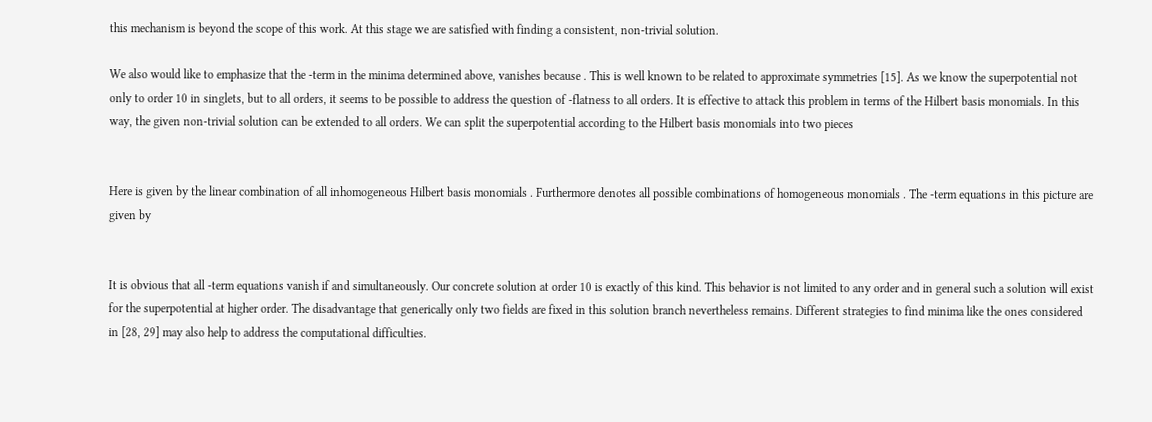this mechanism is beyond the scope of this work. At this stage we are satisfied with finding a consistent, non-trivial solution.

We also would like to emphasize that the -term in the minima determined above, vanishes because . This is well known to be related to approximate symmetries [15]. As we know the superpotential not only to order 10 in singlets, but to all orders, it seems to be possible to address the question of -flatness to all orders. It is effective to attack this problem in terms of the Hilbert basis monomials. In this way, the given non-trivial solution can be extended to all orders. We can split the superpotential according to the Hilbert basis monomials into two pieces


Here is given by the linear combination of all inhomogeneous Hilbert basis monomials . Furthermore denotes all possible combinations of homogeneous monomials . The -term equations in this picture are given by


It is obvious that all -term equations vanish if and simultaneously. Our concrete solution at order 10 is exactly of this kind. This behavior is not limited to any order and in general such a solution will exist for the superpotential at higher order. The disadvantage that generically only two fields are fixed in this solution branch nevertheless remains. Different strategies to find minima like the ones considered in [28, 29] may also help to address the computational difficulties.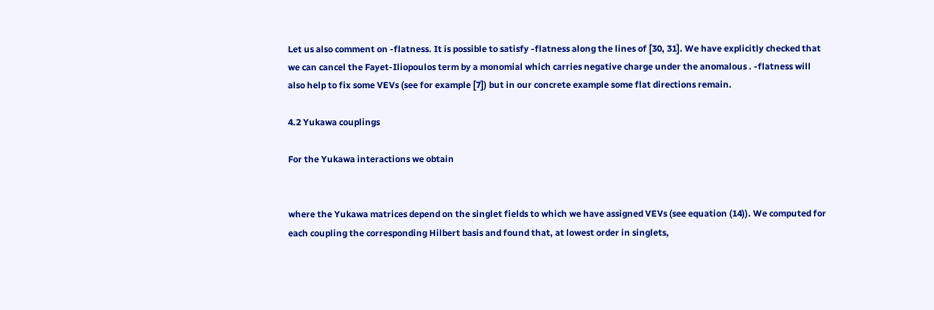Let us also comment on -flatness. It is possible to satisfy -flatness along the lines of [30, 31]. We have explicitly checked that we can cancel the Fayet-Iliopoulos term by a monomial which carries negative charge under the anomalous . -flatness will also help to fix some VEVs (see for example [7]) but in our concrete example some flat directions remain.

4.2 Yukawa couplings

For the Yukawa interactions we obtain


where the Yukawa matrices depend on the singlet fields to which we have assigned VEVs (see equation (14)). We computed for each coupling the corresponding Hilbert basis and found that, at lowest order in singlets,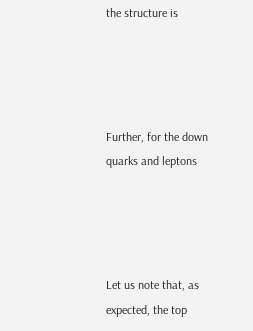the structure is




Further, for the down quarks and leptons




Let us note that, as expected, the top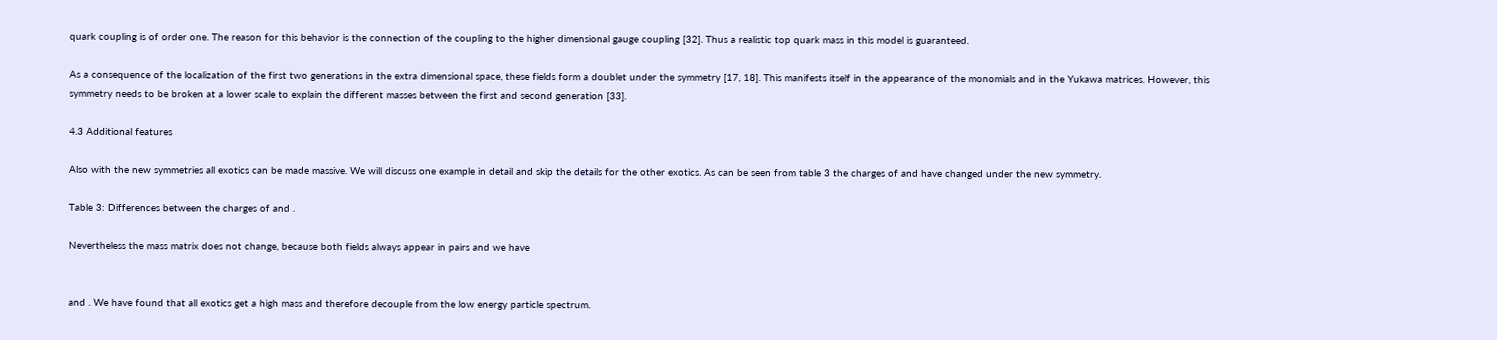quark coupling is of order one. The reason for this behavior is the connection of the coupling to the higher dimensional gauge coupling [32]. Thus a realistic top quark mass in this model is guaranteed.

As a consequence of the localization of the first two generations in the extra dimensional space, these fields form a doublet under the symmetry [17, 18]. This manifests itself in the appearance of the monomials and in the Yukawa matrices. However, this symmetry needs to be broken at a lower scale to explain the different masses between the first and second generation [33].

4.3 Additional features

Also with the new symmetries all exotics can be made massive. We will discuss one example in detail and skip the details for the other exotics. As can be seen from table 3 the charges of and have changed under the new symmetry.

Table 3: Differences between the charges of and .

Nevertheless the mass matrix does not change, because both fields always appear in pairs and we have


and . We have found that all exotics get a high mass and therefore decouple from the low energy particle spectrum.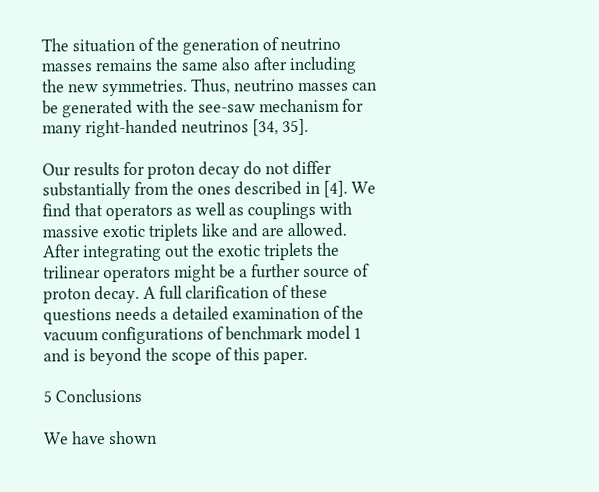The situation of the generation of neutrino masses remains the same also after including the new symmetries. Thus, neutrino masses can be generated with the see-saw mechanism for many right-handed neutrinos [34, 35].

Our results for proton decay do not differ substantially from the ones described in [4]. We find that operators as well as couplings with massive exotic triplets like and are allowed. After integrating out the exotic triplets the trilinear operators might be a further source of proton decay. A full clarification of these questions needs a detailed examination of the vacuum configurations of benchmark model 1 and is beyond the scope of this paper.

5 Conclusions

We have shown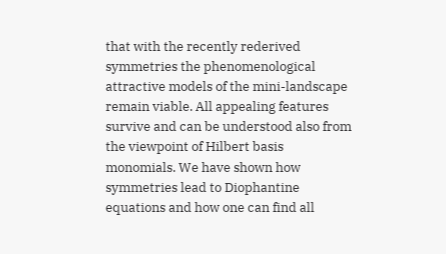that with the recently rederived symmetries the phenomenological attractive models of the mini-landscape remain viable. All appealing features survive and can be understood also from the viewpoint of Hilbert basis monomials. We have shown how symmetries lead to Diophantine equations and how one can find all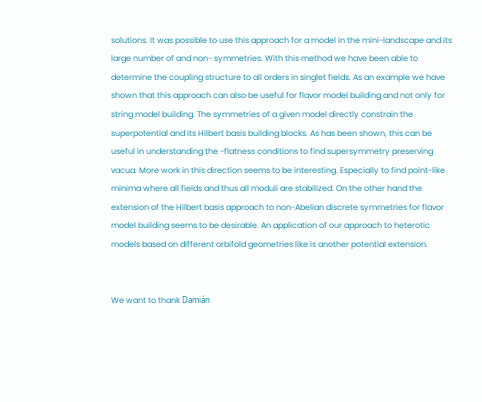solutions. It was possible to use this approach for a model in the mini-landscape and its large number of and non- symmetries. With this method we have been able to determine the coupling structure to all orders in singlet fields. As an example we have shown that this approach can also be useful for flavor model building and not only for string model building. The symmetries of a given model directly constrain the superpotential and its Hilbert basis building blocks. As has been shown, this can be useful in understanding the -flatness conditions to find supersymmetry preserving vacua. More work in this direction seems to be interesting. Especially to find point-like minima where all fields and thus all moduli are stabilized. On the other hand the extension of the Hilbert basis approach to non-Abelian discrete symmetries for flavor model building seems to be desirable. An application of our approach to heterotic models based on different orbifold geometries like is another potential extension.


We want to thank Damián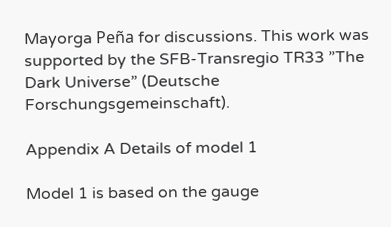Mayorga Peña for discussions. This work was supported by the SFB-Transregio TR33 ”The Dark Universe” (Deutsche Forschungsgemeinschaft).

Appendix A Details of model 1

Model 1 is based on the gauge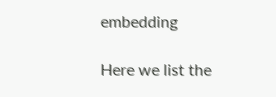embedding

Here we list the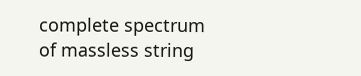complete spectrum of massless string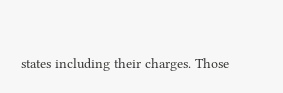states including their charges. Those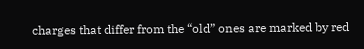charges that differ from the “old” ones are marked by red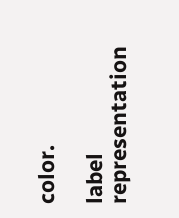color.

label representation